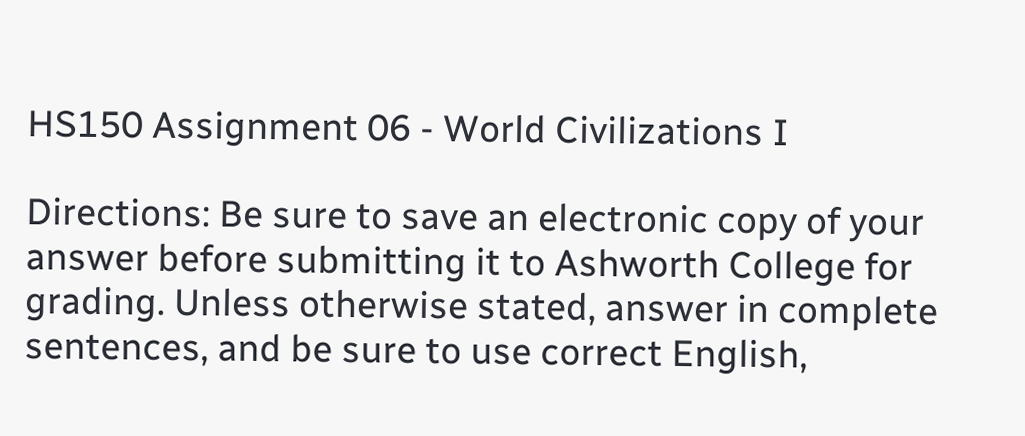HS150 Assignment 06 - World Civilizations I

Directions: Be sure to save an electronic copy of your answer before submitting it to Ashworth College for grading. Unless otherwise stated, answer in complete sentences, and be sure to use correct English,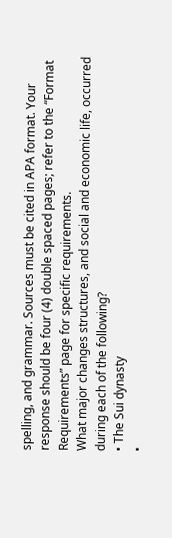spelling, and grammar. Sources must be cited in APA format. Your response should be four (4) double spaced pages; refer to the “Format Requirements” page for specific requirements.
What major changes structures, and social and economic life, occurred during each of the following?
• The Sui dynasty
•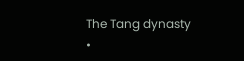The Tang dynasty
•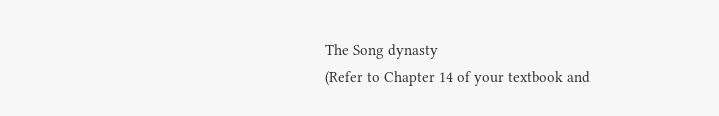The Song dynasty
(Refer to Chapter 14 of your textbook and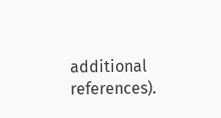additional references).